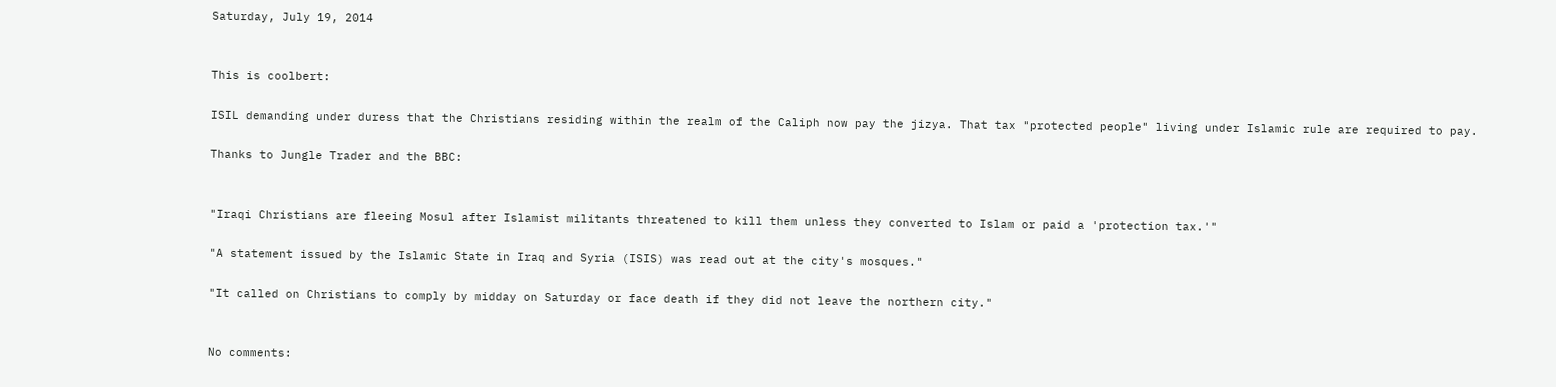Saturday, July 19, 2014


This is coolbert:

ISIL demanding under duress that the Christians residing within the realm of the Caliph now pay the jizya. That tax "protected people" living under Islamic rule are required to pay.

Thanks to Jungle Trader and the BBC:


"Iraqi Christians are fleeing Mosul after Islamist militants threatened to kill them unless they converted to Islam or paid a 'protection tax.'"

"A statement issued by the Islamic State in Iraq and Syria (ISIS) was read out at the city's mosques."

"It called on Christians to comply by midday on Saturday or face death if they did not leave the northern city."


No comments: